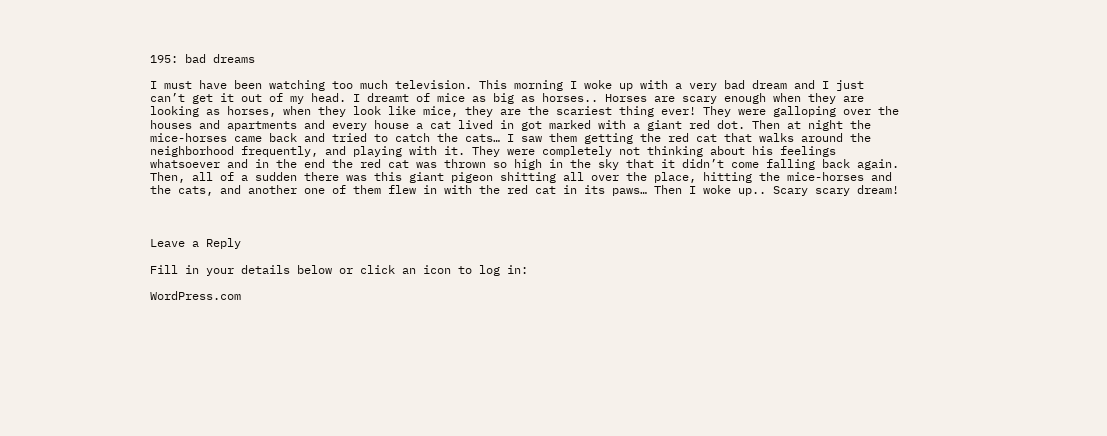195: bad dreams

I must have been watching too much television. This morning I woke up with a very bad dream and I just can’t get it out of my head. I dreamt of mice as big as horses.. Horses are scary enough when they are looking as horses, when they look like mice, they are the scariest thing ever! They were galloping over the houses and apartments and every house a cat lived in got marked with a giant red dot. Then at night the mice-horses came back and tried to catch the cats… I saw them getting the red cat that walks around the neighborhood frequently, and playing with it. They were completely not thinking about his feelings whatsoever and in the end the red cat was thrown so high in the sky that it didn’t come falling back again. Then, all of a sudden there was this giant pigeon shitting all over the place, hitting the mice-horses and the cats, and another one of them flew in with the red cat in its paws… Then I woke up.. Scary scary dream!



Leave a Reply

Fill in your details below or click an icon to log in:

WordPress.com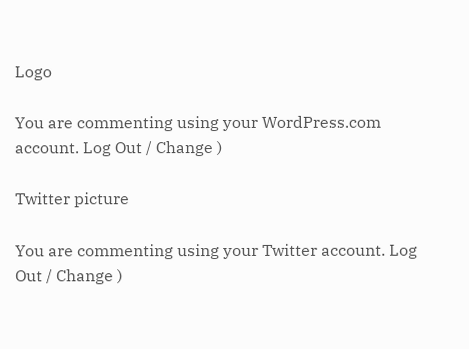Logo

You are commenting using your WordPress.com account. Log Out / Change )

Twitter picture

You are commenting using your Twitter account. Log Out / Change )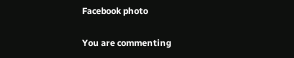Facebook photo

You are commenting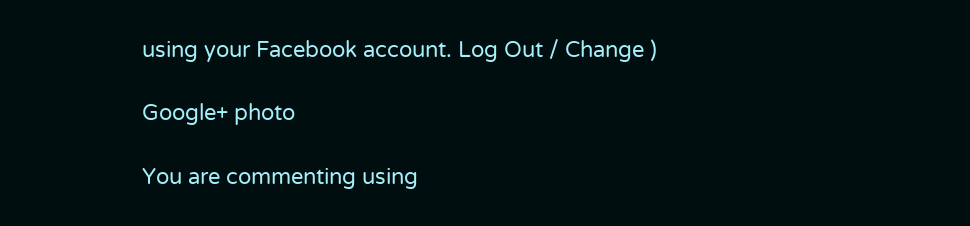using your Facebook account. Log Out / Change )

Google+ photo

You are commenting using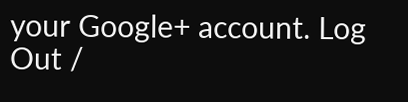your Google+ account. Log Out /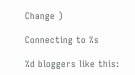Change )

Connecting to %s

%d bloggers like this: